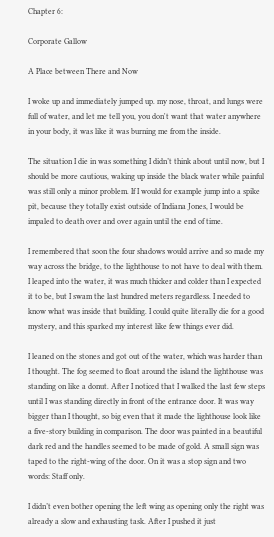Chapter 6:

Corporate Gallow

A Place between There and Now

I woke up and immediately jumped up. my nose, throat, and lungs were full of water, and let me tell you, you don't want that water anywhere in your body, it was like it was burning me from the inside.

The situation I die in was something I didn’t think about until now, but I should be more cautious, waking up inside the black water while painful was still only a minor problem. If I would for example jump into a spike pit, because they totally exist outside of Indiana Jones, I would be impaled to death over and over again until the end of time.

I remembered that soon the four shadows would arrive and so made my way across the bridge, to the lighthouse to not have to deal with them. I leaped into the water, it was much thicker and colder than I expected it to be, but I swam the last hundred meters regardless. I needed to know what was inside that building. I could quite literally die for a good mystery, and this sparked my interest like few things ever did.

I leaned on the stones and got out of the water, which was harder than I thought. The fog seemed to float around the island the lighthouse was standing on like a donut. After I noticed that I walked the last few steps until I was standing directly in front of the entrance door. It was way bigger than I thought, so big even that it made the lighthouse look like a five-story building in comparison. The door was painted in a beautiful dark red and the handles seemed to be made of gold. A small sign was taped to the right-wing of the door. On it was a stop sign and two words: Staff only.

I didn’t even bother opening the left wing as opening only the right was already a slow and exhausting task. After I pushed it just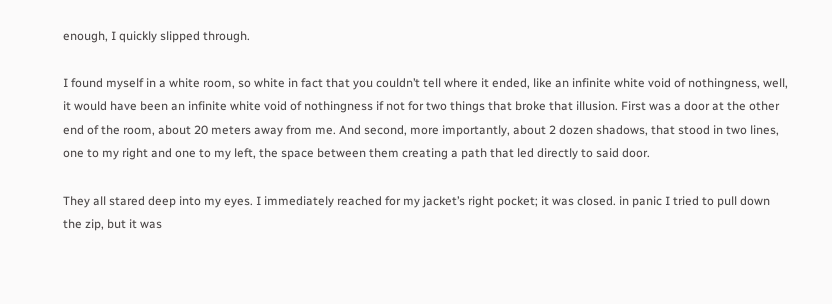enough, I quickly slipped through.

I found myself in a white room, so white in fact that you couldn’t tell where it ended, like an infinite white void of nothingness, well, it would have been an infinite white void of nothingness if not for two things that broke that illusion. First was a door at the other end of the room, about 20 meters away from me. And second, more importantly, about 2 dozen shadows, that stood in two lines, one to my right and one to my left, the space between them creating a path that led directly to said door.

They all stared deep into my eyes. I immediately reached for my jacket’s right pocket; it was closed. in panic I tried to pull down the zip, but it was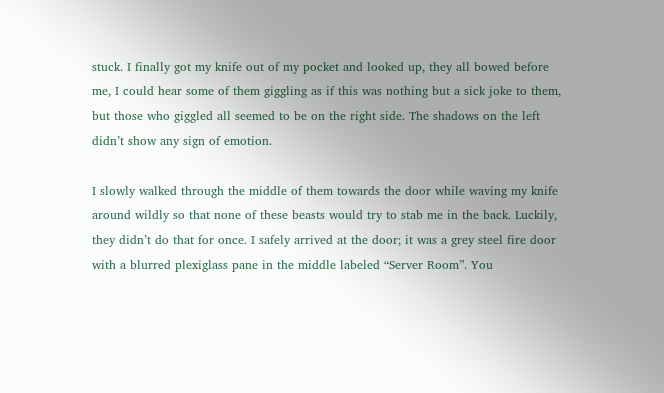stuck. I finally got my knife out of my pocket and looked up, they all bowed before me, I could hear some of them giggling as if this was nothing but a sick joke to them, but those who giggled all seemed to be on the right side. The shadows on the left didn’t show any sign of emotion.

I slowly walked through the middle of them towards the door while waving my knife around wildly so that none of these beasts would try to stab me in the back. Luckily, they didn’t do that for once. I safely arrived at the door; it was a grey steel fire door with a blurred plexiglass pane in the middle labeled “Server Room”. You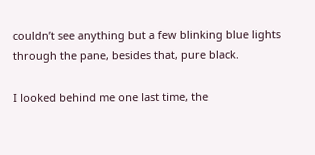couldn’t see anything but a few blinking blue lights through the pane, besides that, pure black.

I looked behind me one last time, the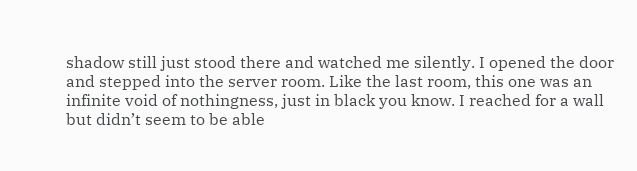shadow still just stood there and watched me silently. I opened the door and stepped into the server room. Like the last room, this one was an infinite void of nothingness, just in black you know. I reached for a wall but didn’t seem to be able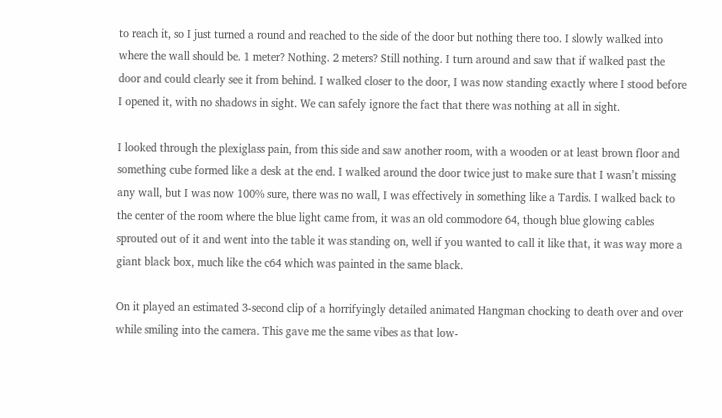to reach it, so I just turned a round and reached to the side of the door but nothing there too. I slowly walked into where the wall should be. 1 meter? Nothing. 2 meters? Still nothing. I turn around and saw that if walked past the door and could clearly see it from behind. I walked closer to the door, I was now standing exactly where I stood before I opened it, with no shadows in sight. We can safely ignore the fact that there was nothing at all in sight.

I looked through the plexiglass pain, from this side and saw another room, with a wooden or at least brown floor and something cube formed like a desk at the end. I walked around the door twice just to make sure that I wasn’t missing any wall, but I was now 100% sure, there was no wall, I was effectively in something like a Tardis. I walked back to the center of the room where the blue light came from, it was an old commodore 64, though blue glowing cables sprouted out of it and went into the table it was standing on, well if you wanted to call it like that, it was way more a giant black box, much like the c64 which was painted in the same black.

On it played an estimated 3-second clip of a horrifyingly detailed animated Hangman chocking to death over and over while smiling into the camera. This gave me the same vibes as that low-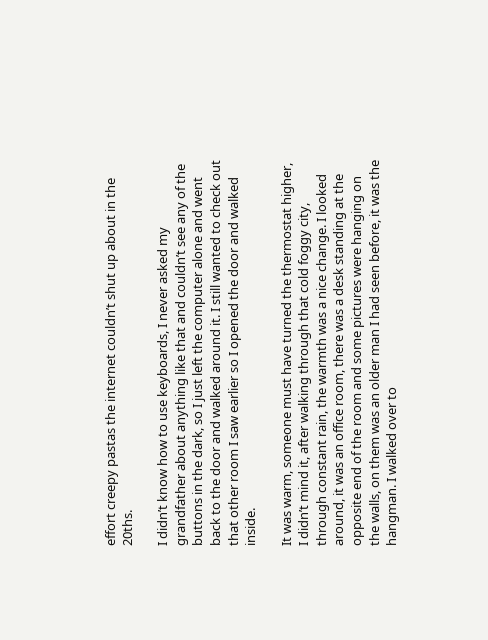effort creepy pastas the internet couldn’t shut up about in the 20ths.

I didn’t know how to use keyboards, I never asked my grandfather about anything like that and couldn’t see any of the buttons in the dark, so I just left the computer alone and went back to the door and walked around it. I still wanted to check out that other room I saw earlier so I opened the door and walked inside.

It was warm, someone must have turned the thermostat higher, I didn’t mind it, after walking through that cold foggy city, through constant rain, the warmth was a nice change. I looked around, it was an office room, there was a desk standing at the opposite end of the room and some pictures were hanging on the walls, on them was an older man I had seen before, it was the hangman. I walked over to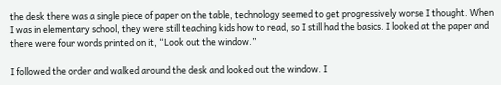the desk there was a single piece of paper on the table, technology seemed to get progressively worse I thought. When I was in elementary school, they were still teaching kids how to read, so I still had the basics. I looked at the paper and there were four words printed on it, “Look out the window.”

I followed the order and walked around the desk and looked out the window. I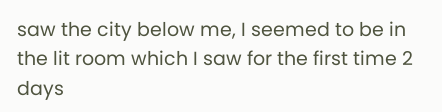saw the city below me, I seemed to be in the lit room which I saw for the first time 2 days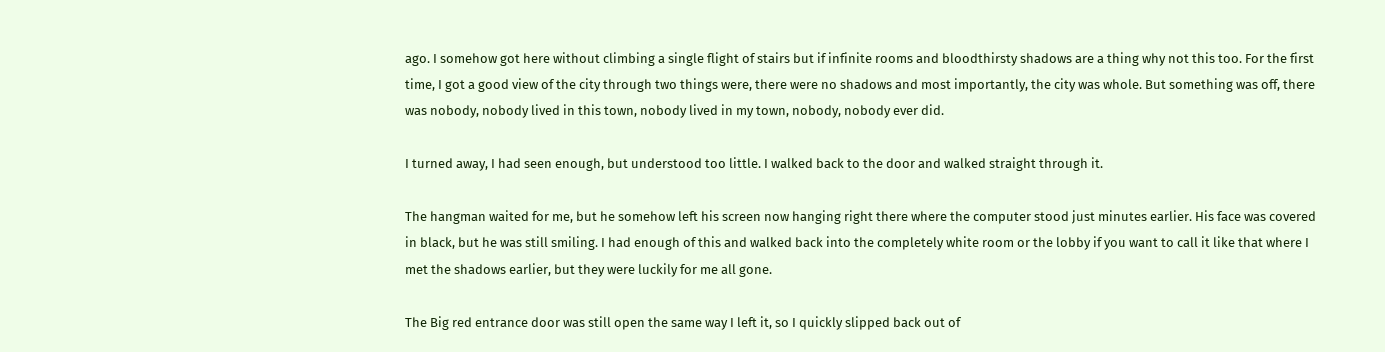ago. I somehow got here without climbing a single flight of stairs but if infinite rooms and bloodthirsty shadows are a thing why not this too. For the first time, I got a good view of the city through two things were, there were no shadows and most importantly, the city was whole. But something was off, there was nobody, nobody lived in this town, nobody lived in my town, nobody, nobody ever did.

I turned away, I had seen enough, but understood too little. I walked back to the door and walked straight through it.

The hangman waited for me, but he somehow left his screen now hanging right there where the computer stood just minutes earlier. His face was covered in black, but he was still smiling. I had enough of this and walked back into the completely white room or the lobby if you want to call it like that where I met the shadows earlier, but they were luckily for me all gone.

The Big red entrance door was still open the same way I left it, so I quickly slipped back out of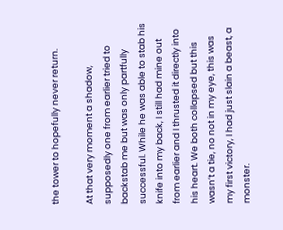the tower to hopefully never return.

At that very moment a shadow, supposedly one from earlier tried to backstab me but was only partfully successful. While he was able to stab his knife into my back, I still had mine out from earlier and I thrusted it directly into his heart. We both collapsed but this wasn’t a tie, no not in my eye, this was my first victory, I had just slain a beast, a monster.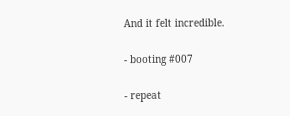And it felt incredible.

- booting #007

- repeat